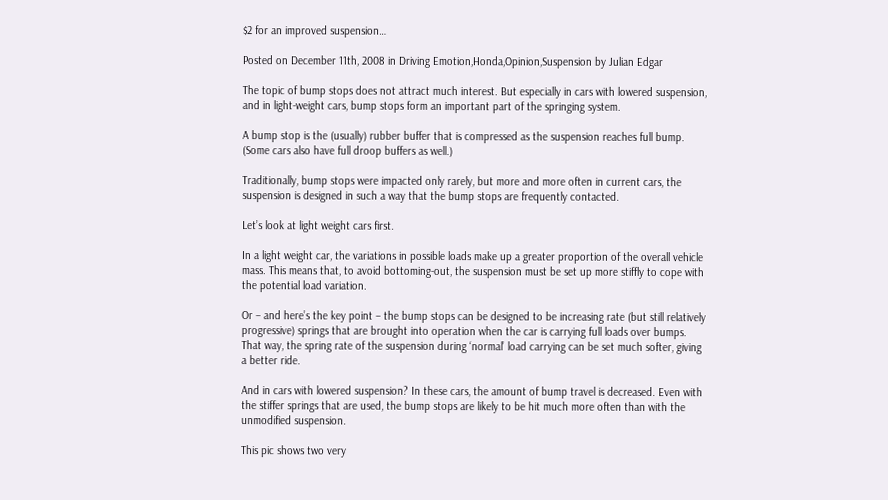$2 for an improved suspension…

Posted on December 11th, 2008 in Driving Emotion,Honda,Opinion,Suspension by Julian Edgar

The topic of bump stops does not attract much interest. But especially in cars with lowered suspension, and in light-weight cars, bump stops form an important part of the springing system.

A bump stop is the (usually) rubber buffer that is compressed as the suspension reaches full bump. (Some cars also have full droop buffers as well.)

Traditionally, bump stops were impacted only rarely, but more and more often in current cars, the suspension is designed in such a way that the bump stops are frequently contacted.

Let’s look at light weight cars first.

In a light weight car, the variations in possible loads make up a greater proportion of the overall vehicle mass. This means that, to avoid bottoming-out, the suspension must be set up more stiffly to cope with the potential load variation.

Or – and here’s the key point – the bump stops can be designed to be increasing rate (but still relatively progressive) springs that are brought into operation when the car is carrying full loads over bumps. That way, the spring rate of the suspension during ‘normal’ load carrying can be set much softer, giving a better ride.

And in cars with lowered suspension? In these cars, the amount of bump travel is decreased. Even with the stiffer springs that are used, the bump stops are likely to be hit much more often than with the unmodified suspension.

This pic shows two very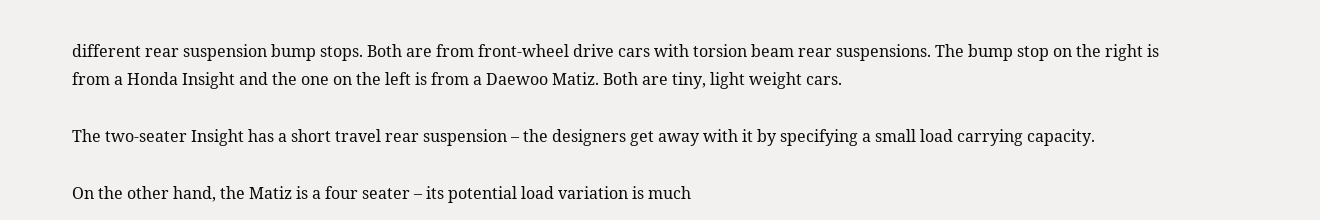different rear suspension bump stops. Both are from front-wheel drive cars with torsion beam rear suspensions. The bump stop on the right is from a Honda Insight and the one on the left is from a Daewoo Matiz. Both are tiny, light weight cars.

The two-seater Insight has a short travel rear suspension – the designers get away with it by specifying a small load carrying capacity.

On the other hand, the Matiz is a four seater – its potential load variation is much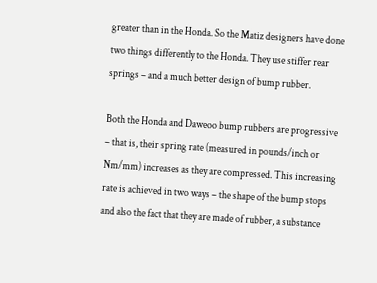greater than in the Honda. So the Matiz designers have done two things differently to the Honda. They use stiffer rear springs – and a much better design of bump rubber.

Both the Honda and Daweoo bump rubbers are progressive – that is, their spring rate (measured in pounds/inch or Nm/mm) increases as they are compressed. This increasing rate is achieved in two ways – the shape of the bump stops and also the fact that they are made of rubber, a substance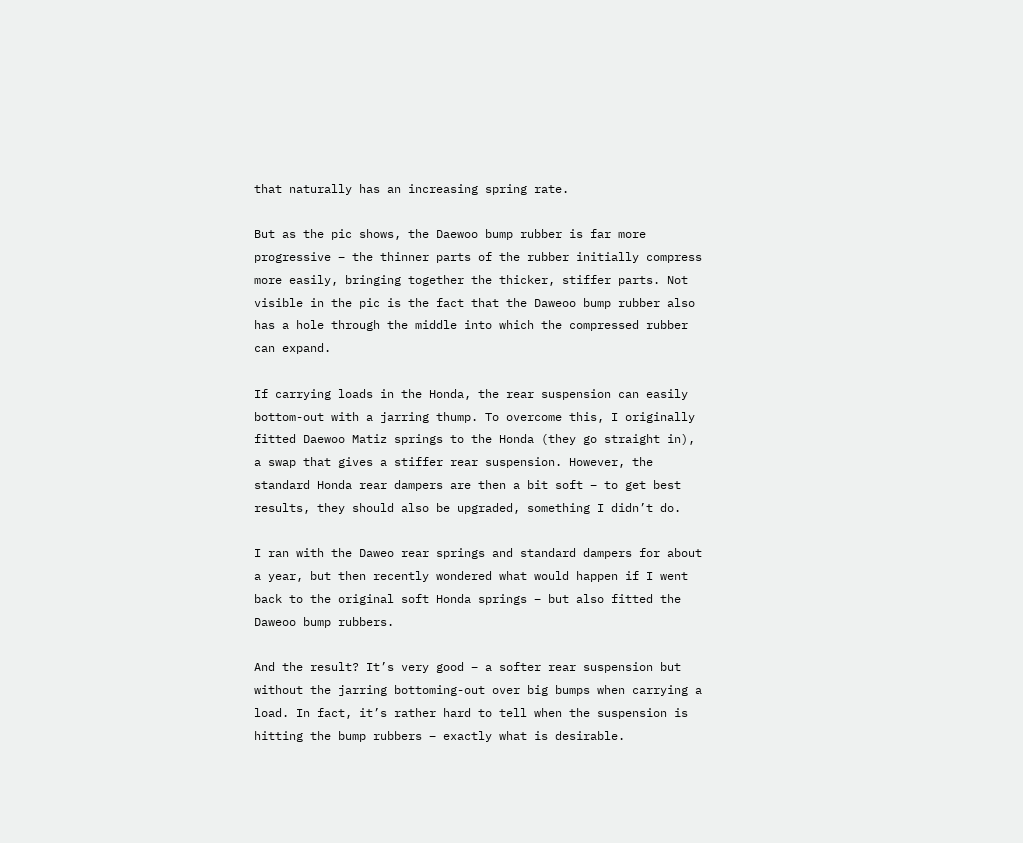that naturally has an increasing spring rate.

But as the pic shows, the Daewoo bump rubber is far more progressive – the thinner parts of the rubber initially compress more easily, bringing together the thicker, stiffer parts. Not visible in the pic is the fact that the Daweoo bump rubber also has a hole through the middle into which the compressed rubber can expand.

If carrying loads in the Honda, the rear suspension can easily bottom-out with a jarring thump. To overcome this, I originally fitted Daewoo Matiz springs to the Honda (they go straight in), a swap that gives a stiffer rear suspension. However, the standard Honda rear dampers are then a bit soft – to get best results, they should also be upgraded, something I didn’t do.

I ran with the Daweo rear springs and standard dampers for about a year, but then recently wondered what would happen if I went back to the original soft Honda springs – but also fitted the Daweoo bump rubbers.

And the result? It’s very good – a softer rear suspension but without the jarring bottoming-out over big bumps when carrying a load. In fact, it’s rather hard to tell when the suspension is hitting the bump rubbers – exactly what is desirable.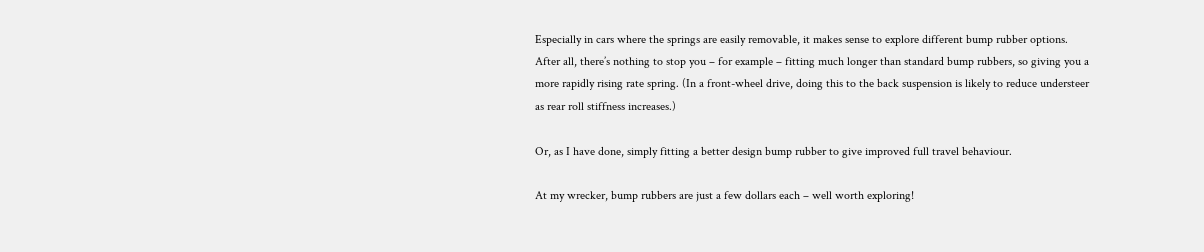Especially in cars where the springs are easily removable, it makes sense to explore different bump rubber options. After all, there’s nothing to stop you – for example – fitting much longer than standard bump rubbers, so giving you a more rapidly rising rate spring. (In a front-wheel drive, doing this to the back suspension is likely to reduce understeer as rear roll stiffness increases.)

Or, as I have done, simply fitting a better design bump rubber to give improved full travel behaviour.

At my wrecker, bump rubbers are just a few dollars each – well worth exploring!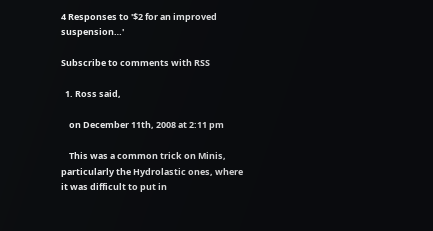4 Responses to '$2 for an improved suspension…'

Subscribe to comments with RSS

  1. Ross said,

    on December 11th, 2008 at 2:11 pm

    This was a common trick on Minis, particularly the Hydrolastic ones, where it was difficult to put in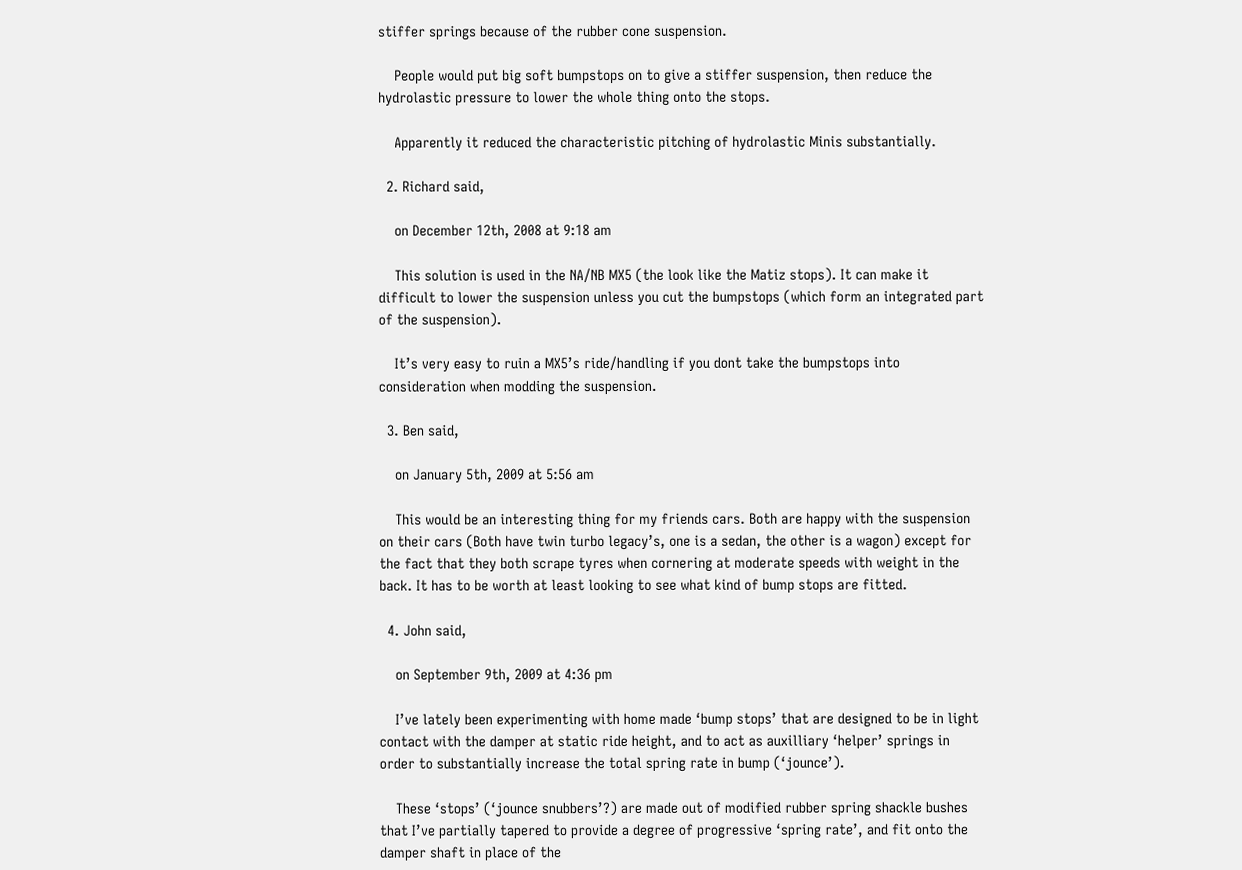stiffer springs because of the rubber cone suspension.

    People would put big soft bumpstops on to give a stiffer suspension, then reduce the hydrolastic pressure to lower the whole thing onto the stops.

    Apparently it reduced the characteristic pitching of hydrolastic Minis substantially.

  2. Richard said,

    on December 12th, 2008 at 9:18 am

    This solution is used in the NA/NB MX5 (the look like the Matiz stops). It can make it difficult to lower the suspension unless you cut the bumpstops (which form an integrated part of the suspension).

    It’s very easy to ruin a MX5’s ride/handling if you dont take the bumpstops into consideration when modding the suspension.

  3. Ben said,

    on January 5th, 2009 at 5:56 am

    This would be an interesting thing for my friends cars. Both are happy with the suspension on their cars (Both have twin turbo legacy’s, one is a sedan, the other is a wagon) except for the fact that they both scrape tyres when cornering at moderate speeds with weight in the back. It has to be worth at least looking to see what kind of bump stops are fitted.

  4. John said,

    on September 9th, 2009 at 4:36 pm

    I’ve lately been experimenting with home made ‘bump stops’ that are designed to be in light contact with the damper at static ride height, and to act as auxilliary ‘helper’ springs in order to substantially increase the total spring rate in bump (‘jounce’).

    These ‘stops’ (‘jounce snubbers’?) are made out of modified rubber spring shackle bushes that I’ve partially tapered to provide a degree of progressive ‘spring rate’, and fit onto the damper shaft in place of the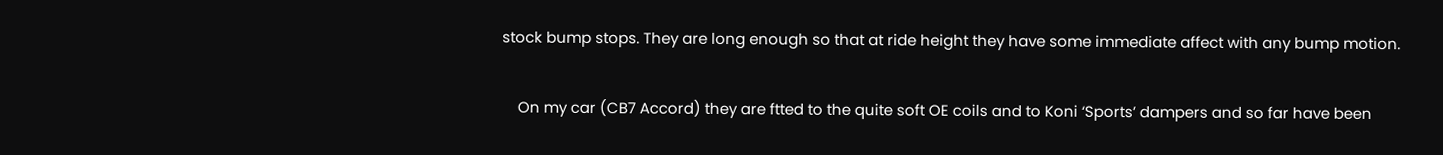stock bump stops. They are long enough so that at ride height they have some immediate affect with any bump motion.

    On my car (CB7 Accord) they are ftted to the quite soft OE coils and to Koni ‘Sports’ dampers and so far have been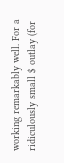working remarkably well. For a ridiculously small $ outlay (for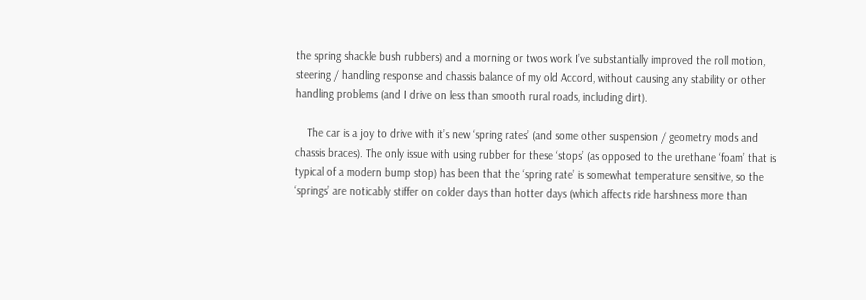the spring shackle bush rubbers) and a morning or twos work I’ve substantially improved the roll motion, steering / handling response and chassis balance of my old Accord, without causing any stability or other handling problems (and I drive on less than smooth rural roads, including dirt).

    The car is a joy to drive with it’s new ‘spring rates’ (and some other suspension / geometry mods and chassis braces). The only issue with using rubber for these ‘stops’ (as opposed to the urethane ‘foam’ that is typical of a modern bump stop) has been that the ‘spring rate’ is somewhat temperature sensitive, so the ‘springs’ are noticably stiffer on colder days than hotter days (which affects ride harshness more than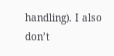handling). I also don’t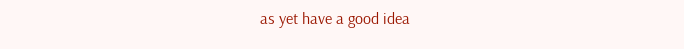as yet have a good idea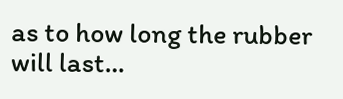as to how long the rubber will last…